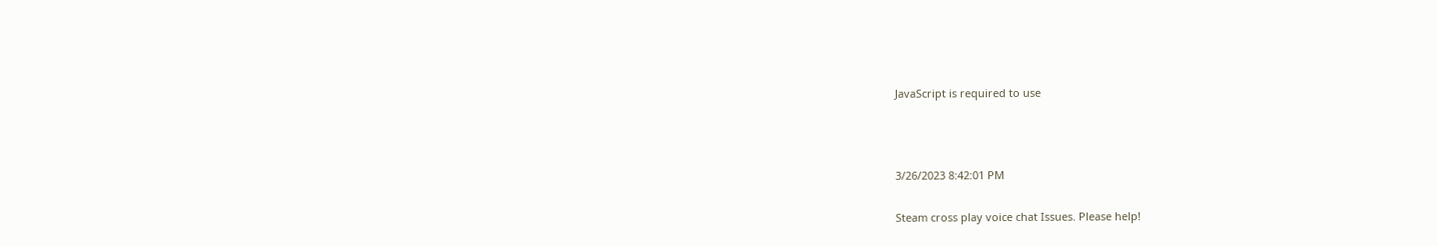JavaScript is required to use



3/26/2023 8:42:01 PM

Steam cross play voice chat Issues. Please help!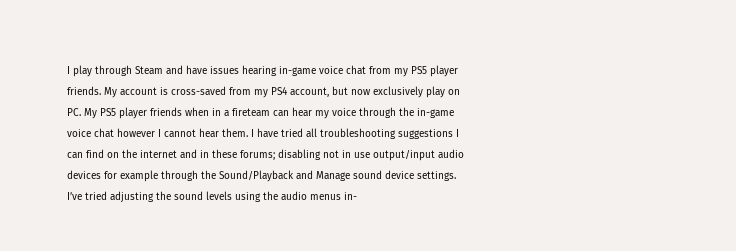I play through Steam and have issues hearing in-game voice chat from my PS5 player friends. My account is cross-saved from my PS4 account, but now exclusively play on PC. My PS5 player friends when in a fireteam can hear my voice through the in-game voice chat however I cannot hear them. I have tried all troubleshooting suggestions I can find on the internet and in these forums; disabling not in use output/input audio devices for example through the Sound/Playback and Manage sound device settings. I’ve tried adjusting the sound levels using the audio menus in-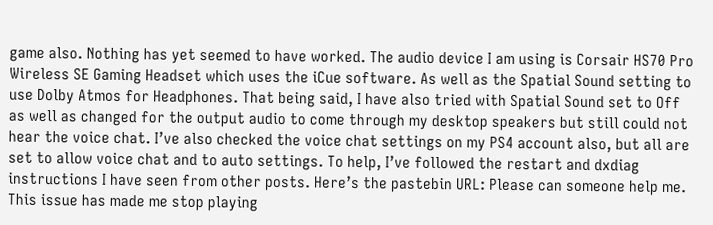game also. Nothing has yet seemed to have worked. The audio device I am using is Corsair HS70 Pro Wireless SE Gaming Headset which uses the iCue software. As well as the Spatial Sound setting to use Dolby Atmos for Headphones. That being said, I have also tried with Spatial Sound set to Off as well as changed for the output audio to come through my desktop speakers but still could not hear the voice chat. I’ve also checked the voice chat settings on my PS4 account also, but all are set to allow voice chat and to auto settings. To help, I’ve followed the restart and dxdiag instructions I have seen from other posts. Here’s the pastebin URL: Please can someone help me. This issue has made me stop playing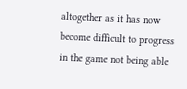altogether as it has now become difficult to progress in the game not being able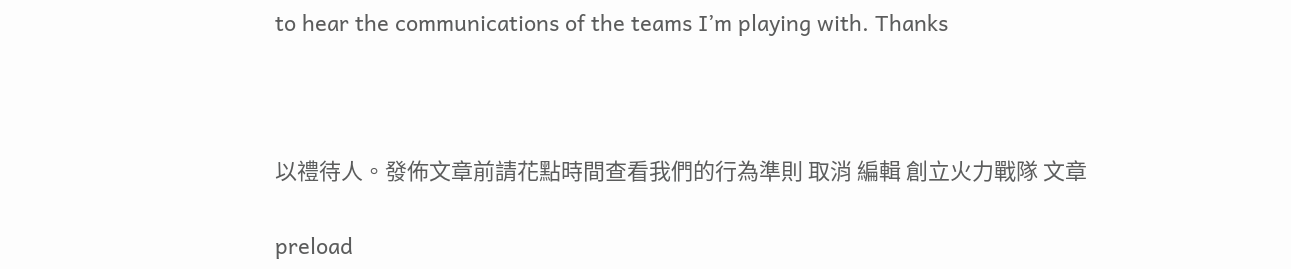to hear the communications of the teams I’m playing with. Thanks



以禮待人。發佈文章前請花點時間查看我們的行為準則 取消 編輯 創立火力戰隊 文章

preload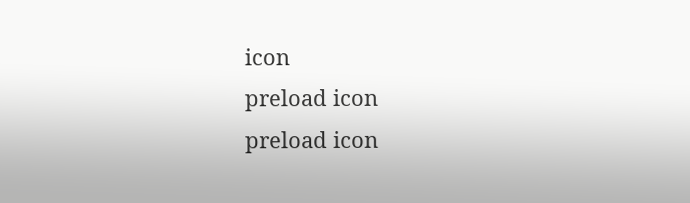icon
preload icon
preload icon